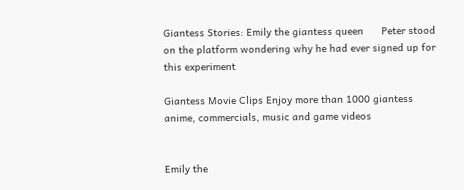Giantess Stories: Emily the giantess queen      Peter stood on the platform wondering why he had ever signed up for this experiment

Giantess Movie Clips Enjoy more than 1000 giantess anime, commercials, music and game videos


Emily the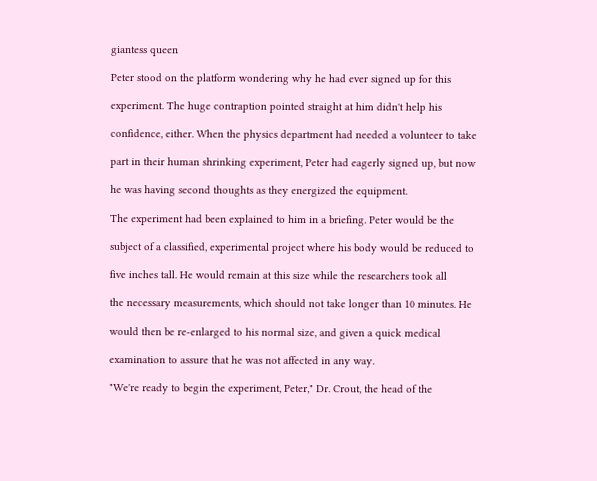giantess queen

Peter stood on the platform wondering why he had ever signed up for this

experiment. The huge contraption pointed straight at him didn't help his

confidence, either. When the physics department had needed a volunteer to take

part in their human shrinking experiment, Peter had eagerly signed up, but now

he was having second thoughts as they energized the equipment.

The experiment had been explained to him in a briefing. Peter would be the

subject of a classified, experimental project where his body would be reduced to

five inches tall. He would remain at this size while the researchers took all

the necessary measurements, which should not take longer than 10 minutes. He

would then be re-enlarged to his normal size, and given a quick medical

examination to assure that he was not affected in any way.

"We're ready to begin the experiment, Peter," Dr. Crout, the head of the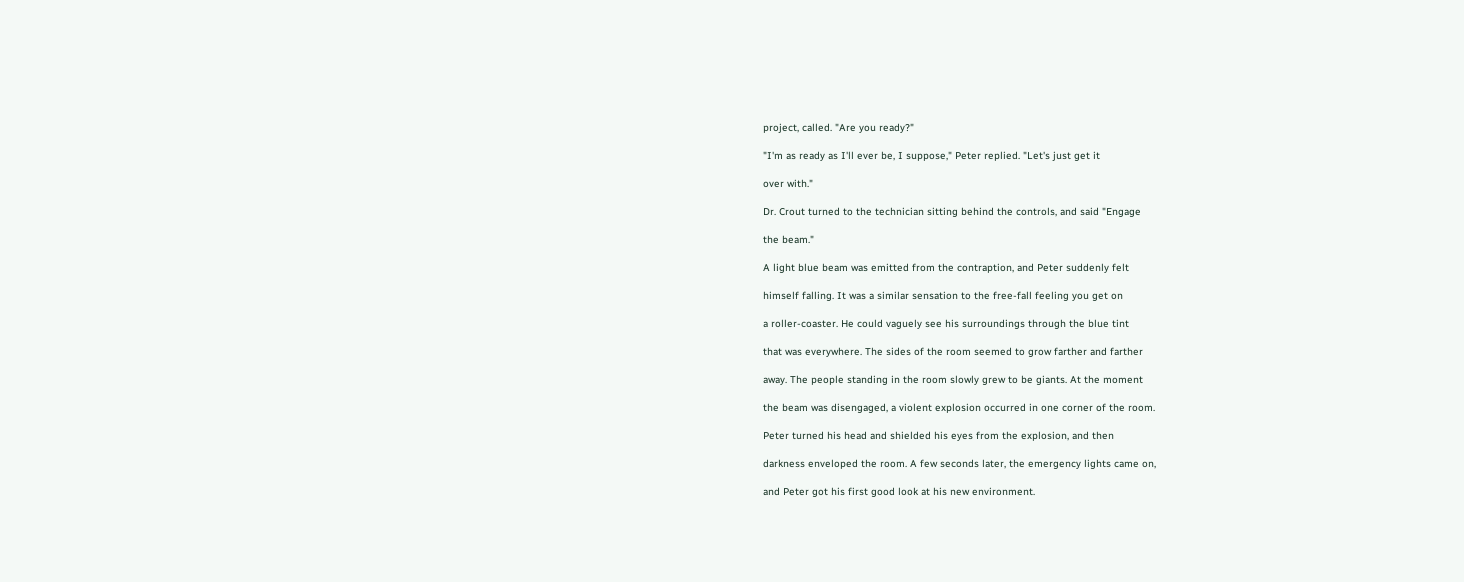project, called. "Are you ready?"

"I'm as ready as I'll ever be, I suppose," Peter replied. "Let's just get it

over with."

Dr. Crout turned to the technician sitting behind the controls, and said "Engage

the beam."

A light blue beam was emitted from the contraption, and Peter suddenly felt

himself falling. It was a similar sensation to the free-fall feeling you get on

a roller-coaster. He could vaguely see his surroundings through the blue tint

that was everywhere. The sides of the room seemed to grow farther and farther

away. The people standing in the room slowly grew to be giants. At the moment

the beam was disengaged, a violent explosion occurred in one corner of the room.

Peter turned his head and shielded his eyes from the explosion, and then

darkness enveloped the room. A few seconds later, the emergency lights came on,

and Peter got his first good look at his new environment.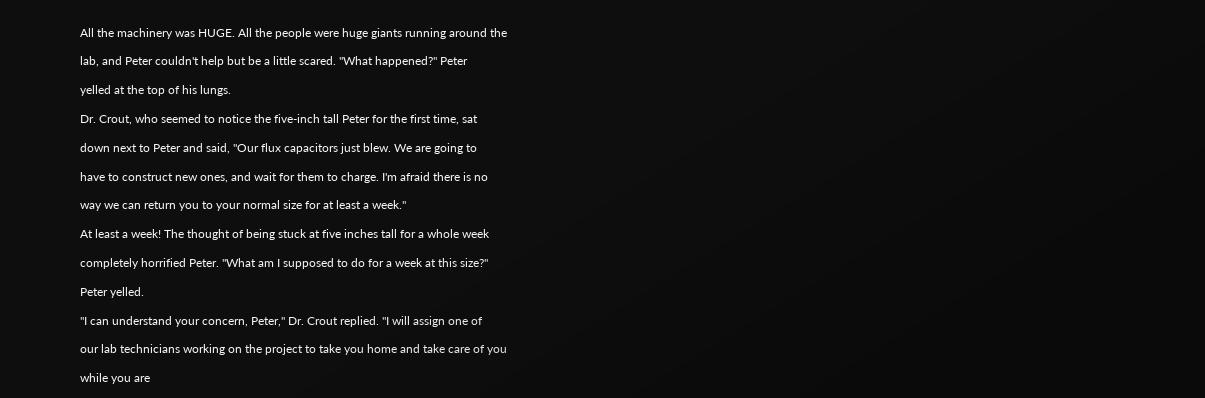All the machinery was HUGE. All the people were huge giants running around the

lab, and Peter couldn't help but be a little scared. "What happened?" Peter

yelled at the top of his lungs.

Dr. Crout, who seemed to notice the five-inch tall Peter for the first time, sat

down next to Peter and said, "Our flux capacitors just blew. We are going to

have to construct new ones, and wait for them to charge. I'm afraid there is no

way we can return you to your normal size for at least a week."

At least a week! The thought of being stuck at five inches tall for a whole week

completely horrified Peter. "What am I supposed to do for a week at this size?"

Peter yelled.

"I can understand your concern, Peter," Dr. Crout replied. "I will assign one of

our lab technicians working on the project to take you home and take care of you

while you are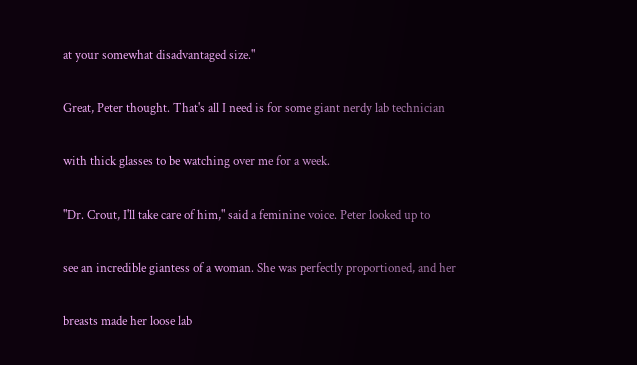at your somewhat disadvantaged size."

Great, Peter thought. That's all I need is for some giant nerdy lab technician

with thick glasses to be watching over me for a week.

"Dr. Crout, I'll take care of him," said a feminine voice. Peter looked up to

see an incredible giantess of a woman. She was perfectly proportioned, and her

breasts made her loose lab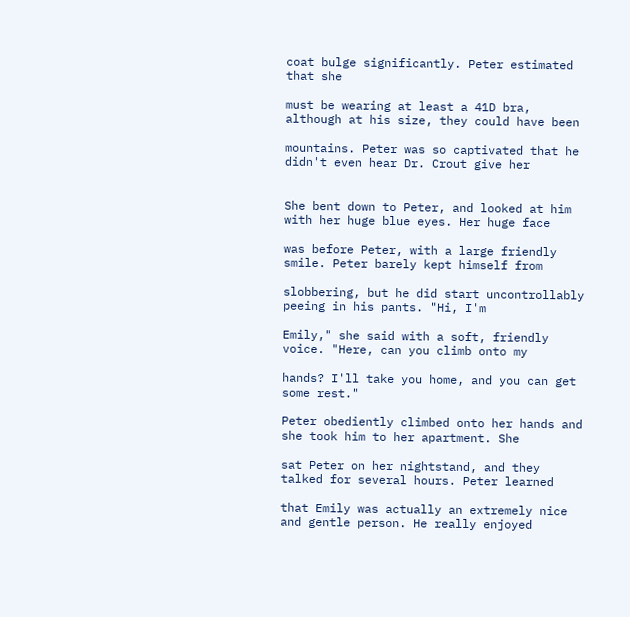coat bulge significantly. Peter estimated that she

must be wearing at least a 41D bra, although at his size, they could have been

mountains. Peter was so captivated that he didn't even hear Dr. Crout give her


She bent down to Peter, and looked at him with her huge blue eyes. Her huge face

was before Peter, with a large friendly smile. Peter barely kept himself from

slobbering, but he did start uncontrollably peeing in his pants. "Hi, I'm

Emily," she said with a soft, friendly voice. "Here, can you climb onto my

hands? I'll take you home, and you can get some rest."

Peter obediently climbed onto her hands and she took him to her apartment. She

sat Peter on her nightstand, and they talked for several hours. Peter learned

that Emily was actually an extremely nice and gentle person. He really enjoyed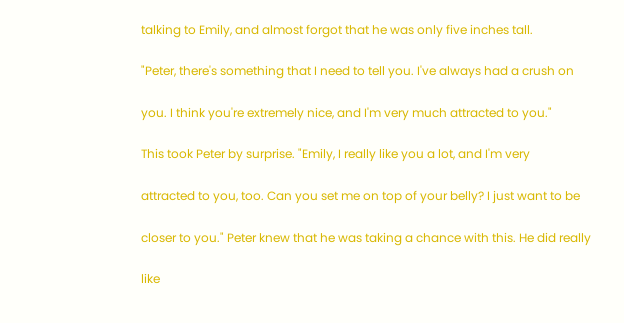talking to Emily, and almost forgot that he was only five inches tall.

"Peter, there's something that I need to tell you. I've always had a crush on

you. I think you're extremely nice, and I'm very much attracted to you."

This took Peter by surprise. "Emily, I really like you a lot, and I'm very

attracted to you, too. Can you set me on top of your belly? I just want to be

closer to you." Peter knew that he was taking a chance with this. He did really

like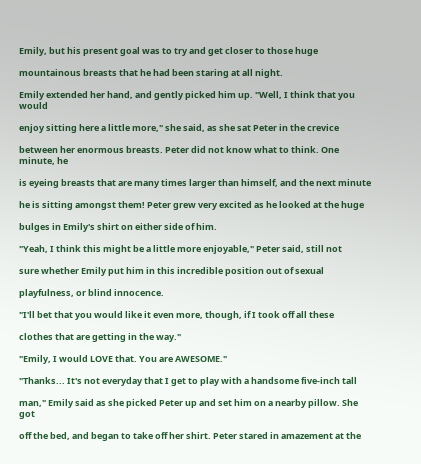Emily, but his present goal was to try and get closer to those huge

mountainous breasts that he had been staring at all night.

Emily extended her hand, and gently picked him up. "Well, I think that you would

enjoy sitting here a little more," she said, as she sat Peter in the crevice

between her enormous breasts. Peter did not know what to think. One minute, he

is eyeing breasts that are many times larger than himself, and the next minute

he is sitting amongst them! Peter grew very excited as he looked at the huge

bulges in Emily's shirt on either side of him.

"Yeah, I think this might be a little more enjoyable," Peter said, still not

sure whether Emily put him in this incredible position out of sexual

playfulness, or blind innocence.

"I'll bet that you would like it even more, though, if I took off all these

clothes that are getting in the way."

"Emily, I would LOVE that. You are AWESOME."

"Thanks... It's not everyday that I get to play with a handsome five-inch tall

man," Emily said as she picked Peter up and set him on a nearby pillow. She got

off the bed, and began to take off her shirt. Peter stared in amazement at the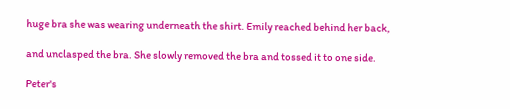huge bra she was wearing underneath the shirt. Emily reached behind her back,

and unclasped the bra. She slowly removed the bra and tossed it to one side.

Peter's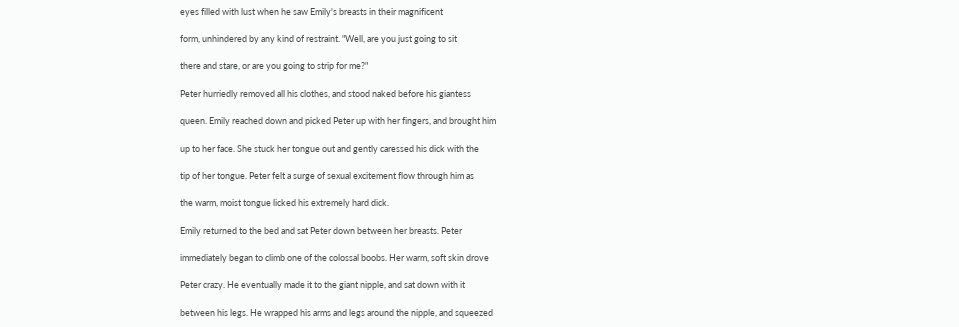eyes filled with lust when he saw Emily's breasts in their magnificent

form, unhindered by any kind of restraint. "Well, are you just going to sit

there and stare, or are you going to strip for me?"

Peter hurriedly removed all his clothes, and stood naked before his giantess

queen. Emily reached down and picked Peter up with her fingers, and brought him

up to her face. She stuck her tongue out and gently caressed his dick with the

tip of her tongue. Peter felt a surge of sexual excitement flow through him as

the warm, moist tongue licked his extremely hard dick.

Emily returned to the bed and sat Peter down between her breasts. Peter

immediately began to climb one of the colossal boobs. Her warm, soft skin drove

Peter crazy. He eventually made it to the giant nipple, and sat down with it

between his legs. He wrapped his arms and legs around the nipple, and squeezed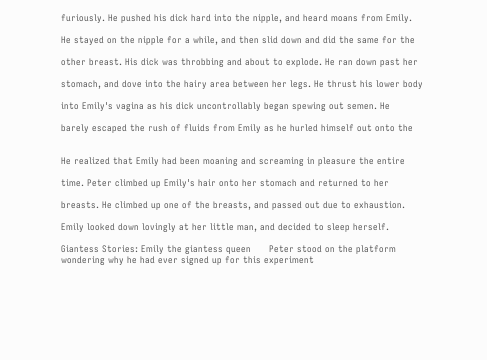furiously. He pushed his dick hard into the nipple, and heard moans from Emily.

He stayed on the nipple for a while, and then slid down and did the same for the

other breast. His dick was throbbing and about to explode. He ran down past her

stomach, and dove into the hairy area between her legs. He thrust his lower body

into Emily's vagina as his dick uncontrollably began spewing out semen. He

barely escaped the rush of fluids from Emily as he hurled himself out onto the


He realized that Emily had been moaning and screaming in pleasure the entire

time. Peter climbed up Emily's hair onto her stomach and returned to her

breasts. He climbed up one of the breasts, and passed out due to exhaustion.

Emily looked down lovingly at her little man, and decided to sleep herself.

Giantess Stories: Emily the giantess queen      Peter stood on the platform wondering why he had ever signed up for this experiment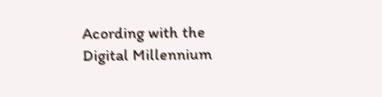Acording with the Digital Millennium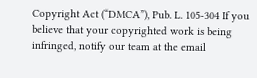Copyright Act (“DMCA”), Pub. L. 105-304 If you believe that your copyrighted work is being infringed, notify our team at the email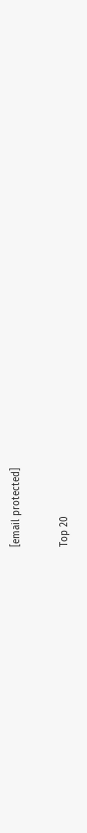[email protected]

Top 20